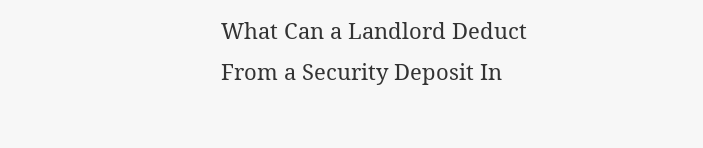What Can a Landlord Deduct From a Security Deposit In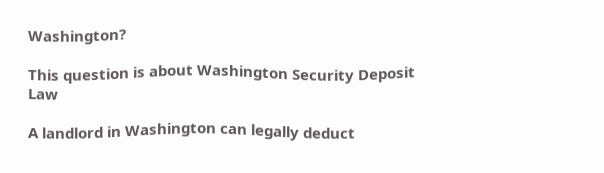Washington?

This question is about Washington Security Deposit Law

A landlord in Washington can legally deduct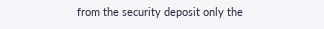from the security deposit only the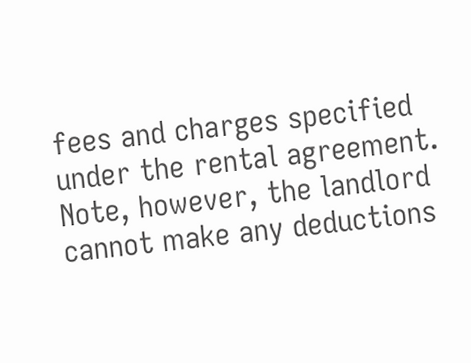fees and charges specified under the rental agreement. Note, however, the landlord cannot make any deductions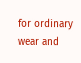for ordinary wear and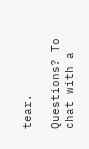tear.

Questions? To chat with a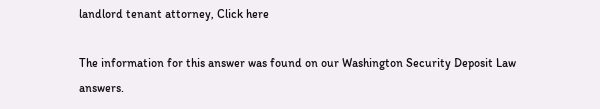landlord tenant attorney, Click here

The information for this answer was found on our Washington Security Deposit Law answers.